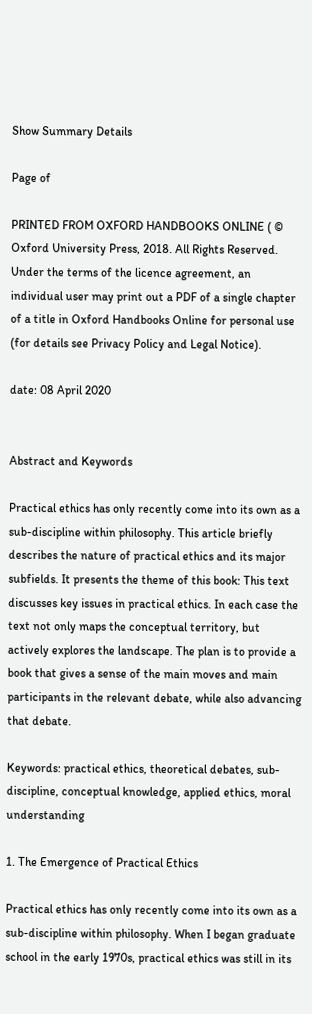Show Summary Details

Page of

PRINTED FROM OXFORD HANDBOOKS ONLINE ( © Oxford University Press, 2018. All Rights Reserved. Under the terms of the licence agreement, an individual user may print out a PDF of a single chapter of a title in Oxford Handbooks Online for personal use (for details see Privacy Policy and Legal Notice).

date: 08 April 2020


Abstract and Keywords

Practical ethics has only recently come into its own as a sub-discipline within philosophy. This article briefly describes the nature of practical ethics and its major subfields. It presents the theme of this book: This text discusses key issues in practical ethics. In each case the text not only maps the conceptual territory, but actively explores the landscape. The plan is to provide a book that gives a sense of the main moves and main participants in the relevant debate, while also advancing that debate.

Keywords: practical ethics, theoretical debates, sub-discipline, conceptual knowledge, applied ethics, moral understanding

1. The Emergence of Practical Ethics

Practical ethics has only recently come into its own as a sub-discipline within philosophy. When I began graduate school in the early 1970s, practical ethics was still in its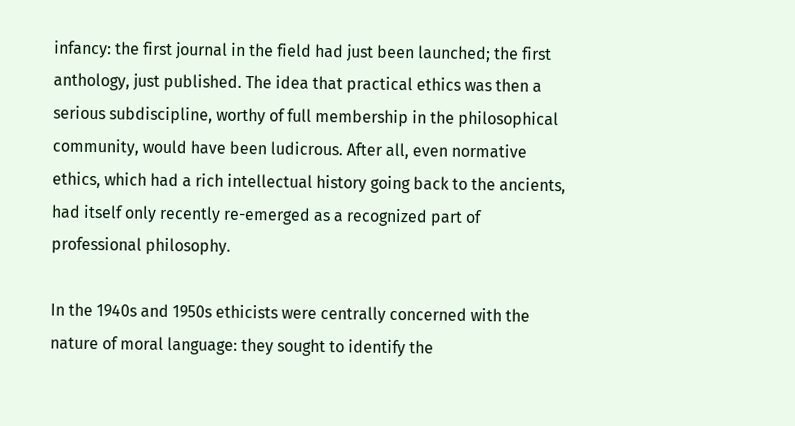infancy: the first journal in the field had just been launched; the first anthology, just published. The idea that practical ethics was then a serious subdiscipline, worthy of full membership in the philosophical community, would have been ludicrous. After all, even normative ethics, which had a rich intellectual history going back to the ancients, had itself only recently re-emerged as a recognized part of professional philosophy.

In the 1940s and 1950s ethicists were centrally concerned with the nature of moral language: they sought to identify the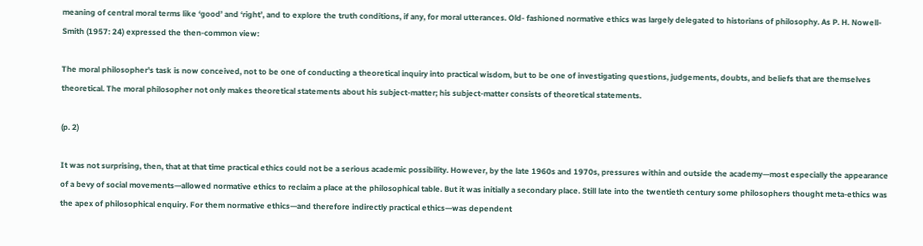meaning of central moral terms like ‘good’ and ‘right’, and to explore the truth conditions, if any, for moral utterances. Old- fashioned normative ethics was largely delegated to historians of philosophy. As P. H. Nowell-Smith (1957: 24) expressed the then-common view:

The moral philosopher's task is now conceived, not to be one of conducting a theoretical inquiry into practical wisdom, but to be one of investigating questions, judgements, doubts, and beliefs that are themselves theoretical. The moral philosopher not only makes theoretical statements about his subject-matter; his subject-matter consists of theoretical statements.

(p. 2)

It was not surprising, then, that at that time practical ethics could not be a serious academic possibility. However, by the late 1960s and 1970s, pressures within and outside the academy—most especially the appearance of a bevy of social movements—allowed normative ethics to reclaim a place at the philosophical table. But it was initially a secondary place. Still late into the twentieth century some philosophers thought meta-ethics was the apex of philosophical enquiry. For them normative ethics—and therefore indirectly practical ethics—was dependent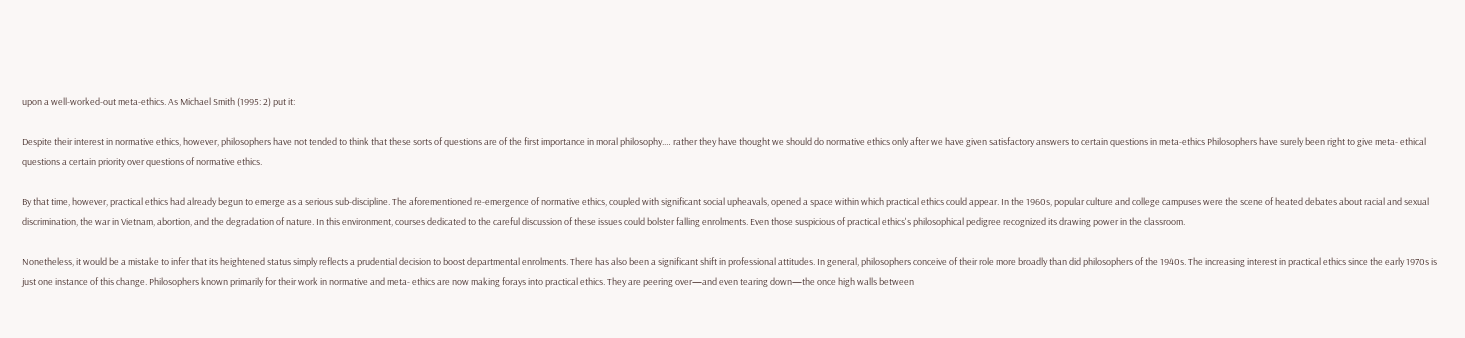upon a well-worked-out meta-ethics. As Michael Smith (1995: 2) put it:

Despite their interest in normative ethics, however, philosophers have not tended to think that these sorts of questions are of the first importance in moral philosophy.… rather they have thought we should do normative ethics only after we have given satisfactory answers to certain questions in meta-ethics Philosophers have surely been right to give meta- ethical questions a certain priority over questions of normative ethics.

By that time, however, practical ethics had already begun to emerge as a serious sub-discipline. The aforementioned re-emergence of normative ethics, coupled with significant social upheavals, opened a space within which practical ethics could appear. In the 1960s, popular culture and college campuses were the scene of heated debates about racial and sexual discrimination, the war in Vietnam, abortion, and the degradation of nature. In this environment, courses dedicated to the careful discussion of these issues could bolster falling enrolments. Even those suspicious of practical ethics's philosophical pedigree recognized its drawing power in the classroom.

Nonetheless, it would be a mistake to infer that its heightened status simply reflects a prudential decision to boost departmental enrolments. There has also been a significant shift in professional attitudes. In general, philosophers conceive of their role more broadly than did philosophers of the 1940s. The increasing interest in practical ethics since the early 1970s is just one instance of this change. Philosophers known primarily for their work in normative and meta- ethics are now making forays into practical ethics. They are peering over—and even tearing down—the once high walls between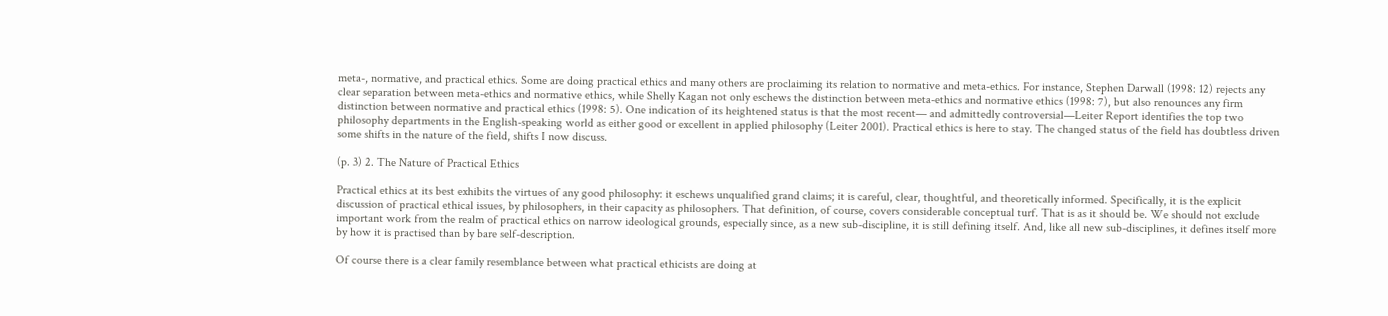meta-, normative, and practical ethics. Some are doing practical ethics and many others are proclaiming its relation to normative and meta-ethics. For instance, Stephen Darwall (1998: 12) rejects any clear separation between meta-ethics and normative ethics, while Shelly Kagan not only eschews the distinction between meta-ethics and normative ethics (1998: 7), but also renounces any firm distinction between normative and practical ethics (1998: 5). One indication of its heightened status is that the most recent— and admittedly controversial—Leiter Report identifies the top two philosophy departments in the English-speaking world as either good or excellent in applied philosophy (Leiter 2001). Practical ethics is here to stay. The changed status of the field has doubtless driven some shifts in the nature of the field, shifts I now discuss.

(p. 3) 2. The Nature of Practical Ethics

Practical ethics at its best exhibits the virtues of any good philosophy: it eschews unqualified grand claims; it is careful, clear, thoughtful, and theoretically informed. Specifically, it is the explicit discussion of practical ethical issues, by philosophers, in their capacity as philosophers. That definition, of course, covers considerable conceptual turf. That is as it should be. We should not exclude important work from the realm of practical ethics on narrow ideological grounds, especially since, as a new sub-discipline, it is still defining itself. And, like all new sub-disciplines, it defines itself more by how it is practised than by bare self-description.

Of course there is a clear family resemblance between what practical ethicists are doing at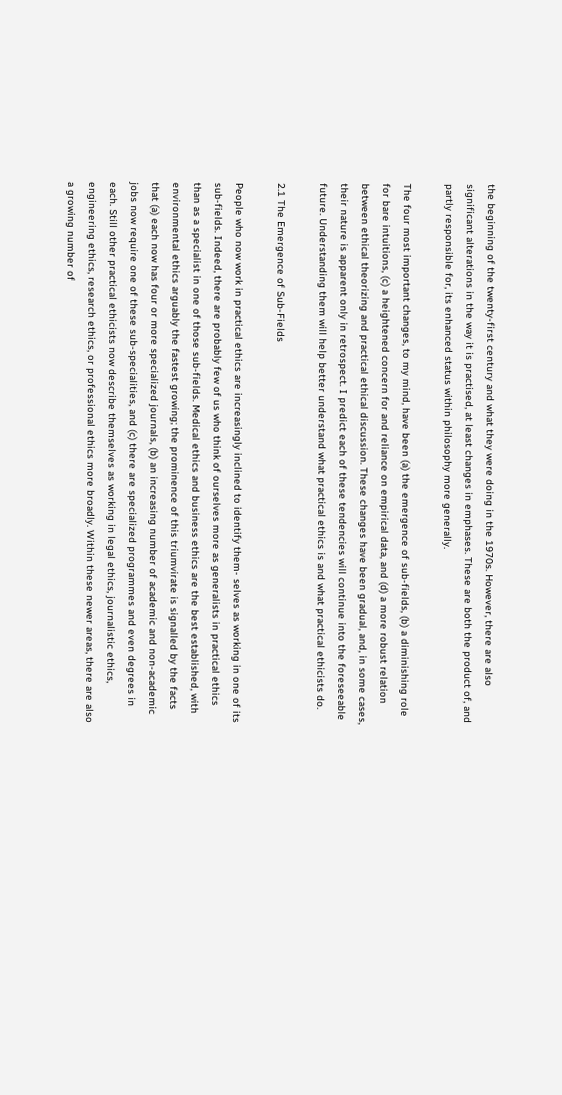the beginning of the twenty-first century and what they were doing in the 1970s. However, there are also significant alterations in the way it is practised, at least changes in emphases. These are both the product of, and partly responsible for, its enhanced status within philosophy more generally.

The four most important changes, to my mind, have been (a) the emergence of sub-fields, (b) a diminishing role for bare intuitions, (c) a heightened concern for and reliance on empirical data, and (d) a more robust relation between ethical theorizing and practical ethical discussion. These changes have been gradual, and, in some cases, their nature is apparent only in retrospect. I predict each of these tendencies will continue into the foreseeable future. Understanding them will help better understand what practical ethics is and what practical ethicists do.

2.1 The Emergence of Sub-Fields

People who now work in practical ethics are increasingly inclined to identify them- selves as working in one of its sub-fields. Indeed, there are probably few of us who think of ourselves more as generalists in practical ethics than as a specialist in one of those sub-fields. Medical ethics and business ethics are the best established, with environmental ethics arguably the fastest growing; the prominence of this triumvirate is signalled by the facts that (a) each now has four or more specialized journals, (b) an increasing number of academic and non-academic jobs now require one of these sub-specialities, and (c) there are specialized programmes and even degrees in each. Still other practical ethicists now describe themselves as working in legal ethics, journalistic ethics, engineering ethics, research ethics, or professional ethics more broadly. Within these newer areas, there are also a growing number of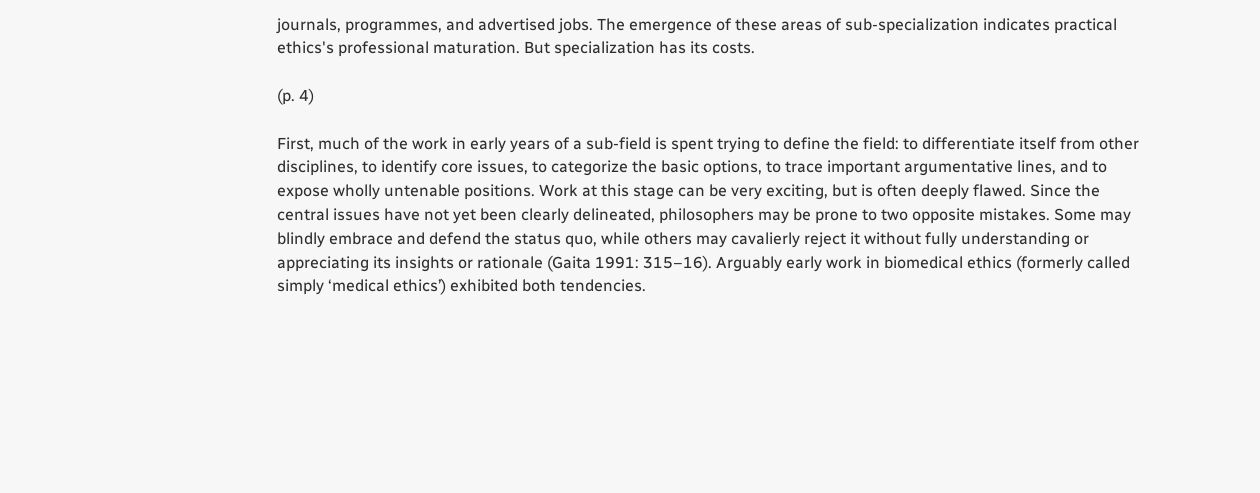journals, programmes, and advertised jobs. The emergence of these areas of sub-specialization indicates practical ethics's professional maturation. But specialization has its costs.

(p. 4)

First, much of the work in early years of a sub-field is spent trying to define the field: to differentiate itself from other disciplines, to identify core issues, to categorize the basic options, to trace important argumentative lines, and to expose wholly untenable positions. Work at this stage can be very exciting, but is often deeply flawed. Since the central issues have not yet been clearly delineated, philosophers may be prone to two opposite mistakes. Some may blindly embrace and defend the status quo, while others may cavalierly reject it without fully understanding or appreciating its insights or rationale (Gaita 1991: 315–16). Arguably early work in biomedical ethics (formerly called simply ‘medical ethics’) exhibited both tendencies.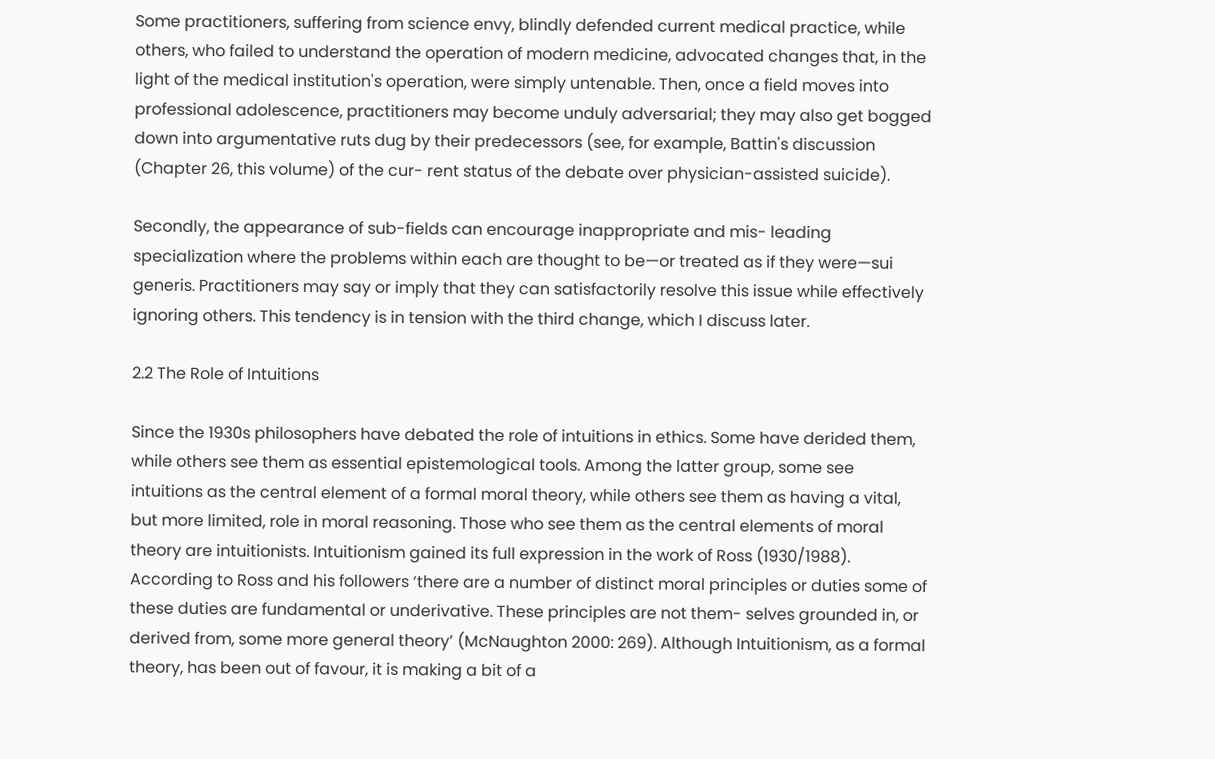Some practitioners, suffering from science envy, blindly defended current medical practice, while others, who failed to understand the operation of modern medicine, advocated changes that, in the light of the medical institution's operation, were simply untenable. Then, once a field moves into professional adolescence, practitioners may become unduly adversarial; they may also get bogged down into argumentative ruts dug by their predecessors (see, for example, Battin's discussion (Chapter 26, this volume) of the cur- rent status of the debate over physician-assisted suicide).

Secondly, the appearance of sub-fields can encourage inappropriate and mis- leading specialization where the problems within each are thought to be—or treated as if they were—sui generis. Practitioners may say or imply that they can satisfactorily resolve this issue while effectively ignoring others. This tendency is in tension with the third change, which I discuss later.

2.2 The Role of Intuitions

Since the 1930s philosophers have debated the role of intuitions in ethics. Some have derided them, while others see them as essential epistemological tools. Among the latter group, some see intuitions as the central element of a formal moral theory, while others see them as having a vital, but more limited, role in moral reasoning. Those who see them as the central elements of moral theory are intuitionists. Intuitionism gained its full expression in the work of Ross (1930/1988). According to Ross and his followers ‘there are a number of distinct moral principles or duties some of these duties are fundamental or underivative. These principles are not them- selves grounded in, or derived from, some more general theory’ (McNaughton 2000: 269). Although Intuitionism, as a formal theory, has been out of favour, it is making a bit of a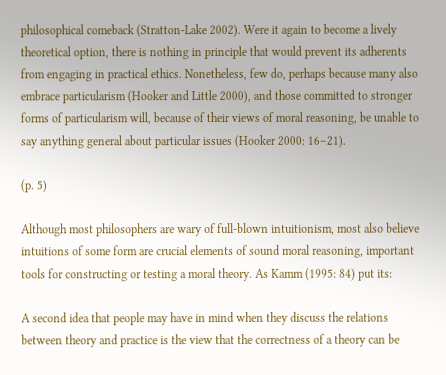philosophical comeback (Stratton-Lake 2002). Were it again to become a lively theoretical option, there is nothing in principle that would prevent its adherents from engaging in practical ethics. Nonetheless, few do, perhaps because many also embrace particularism (Hooker and Little 2000), and those committed to stronger forms of particularism will, because of their views of moral reasoning, be unable to say anything general about particular issues (Hooker 2000: 16–21).

(p. 5)

Although most philosophers are wary of full-blown intuitionism, most also believe intuitions of some form are crucial elements of sound moral reasoning, important tools for constructing or testing a moral theory. As Kamm (1995: 84) put its:

A second idea that people may have in mind when they discuss the relations between theory and practice is the view that the correctness of a theory can be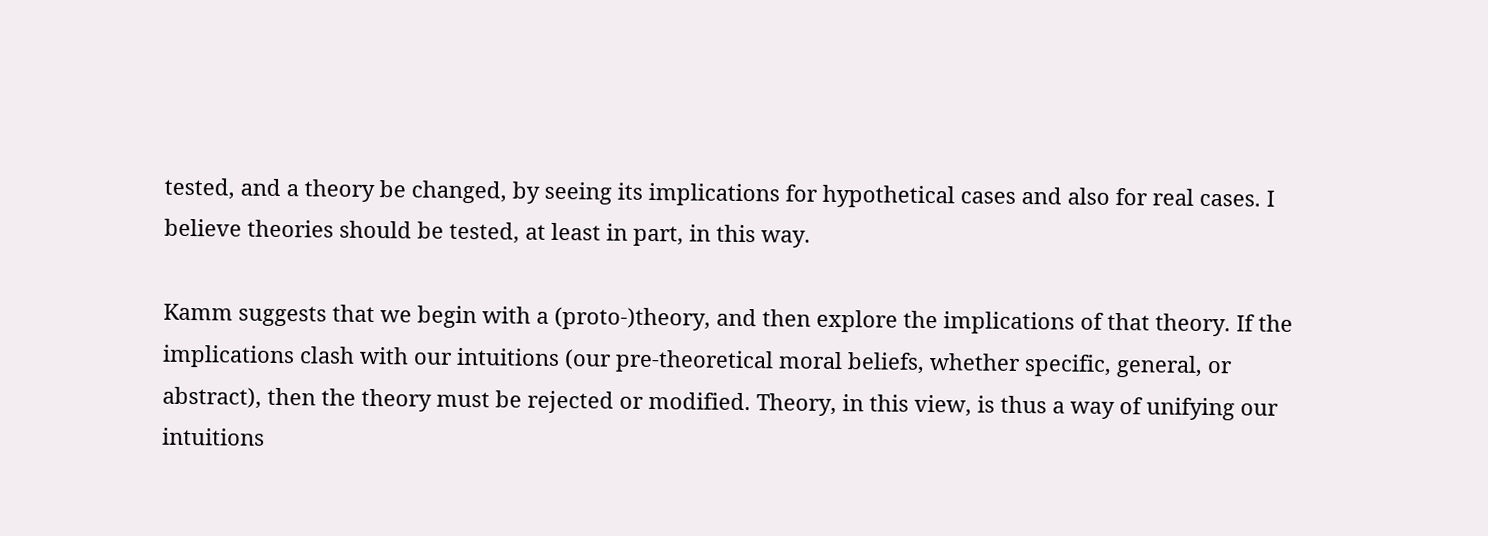tested, and a theory be changed, by seeing its implications for hypothetical cases and also for real cases. I believe theories should be tested, at least in part, in this way.

Kamm suggests that we begin with a (proto-)theory, and then explore the implications of that theory. If the implications clash with our intuitions (our pre-theoretical moral beliefs, whether specific, general, or abstract), then the theory must be rejected or modified. Theory, in this view, is thus a way of unifying our intuitions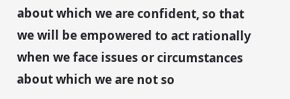about which we are confident, so that we will be empowered to act rationally when we face issues or circumstances about which we are not so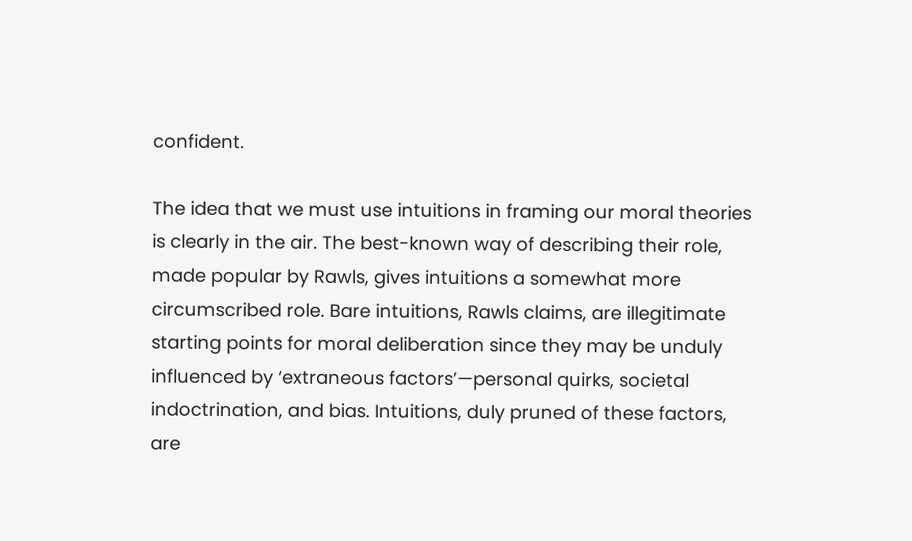confident.

The idea that we must use intuitions in framing our moral theories is clearly in the air. The best-known way of describing their role, made popular by Rawls, gives intuitions a somewhat more circumscribed role. Bare intuitions, Rawls claims, are illegitimate starting points for moral deliberation since they may be unduly influenced by ‘extraneous factors’—personal quirks, societal indoctrination, and bias. Intuitions, duly pruned of these factors, are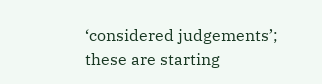‘considered judgements’; these are starting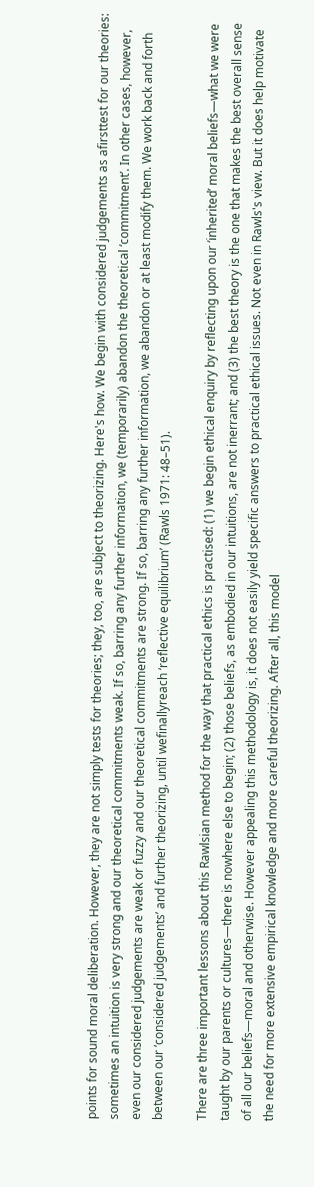points for sound moral deliberation. However, they are not simply tests for theories; they, too, are subject to theorizing. Here's how. We begin with considered judgements as afirsttest for our theories: sometimes an intuition is very strong and our theoretical commitments weak. If so, barring any further information, we (temporarily) abandon the theoretical ‘commitment’. In other cases, however, even our considered judgements are weak or fuzzy and our theoretical commitments are strong. If so, barring any further information, we abandon or at least modify them. We work back and forth between our ‘considered judgements’ and further theorizing, until wefinallyreach ‘reflective equilibrium’ (Rawls 1971: 48–51).

There are three important lessons about this Rawlsian method for the way that practical ethics is practised: (1) we begin ethical enquiry by reflecting upon our ‘inherited’ moral beliefs—what we were taught by our parents or cultures—there is nowhere else to begin; (2) those beliefs, as embodied in our intuitions, are not inerrant; and (3) the best theory is the one that makes the best overall sense of all our beliefs—moral and otherwise. However appealing this methodology is, it does not easily yield specific answers to practical ethical issues. Not even in Rawls's view. But it does help motivate the need for more extensive empirical knowledge and more careful theorizing. After all, this model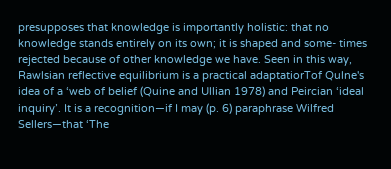presupposes that knowledge is importantly holistic: that no knowledge stands entirely on its own; it is shaped and some- times rejected because of other knowledge we have. Seen in this way, Rawlsian reflective equilibrium is a practical adaptatiorTof Qulne's idea of a ‘web of belief (Quine and Ullian 1978) and Peircian ‘ideal inquiry’. It is a recognition—if I may (p. 6) paraphrase Wilfred Sellers—that ‘The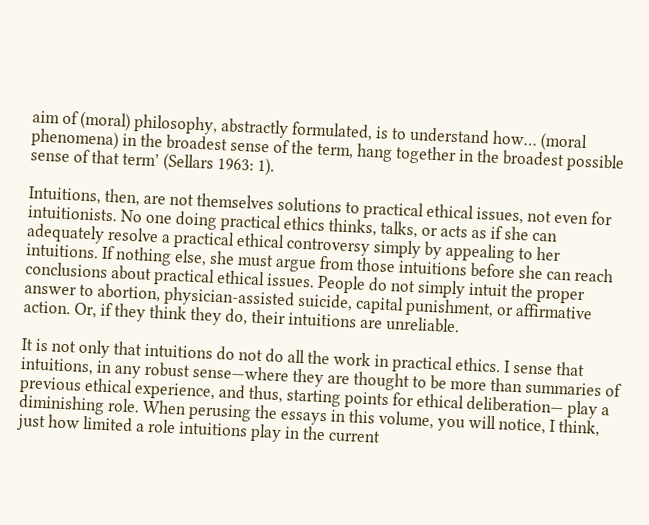aim of (moral) philosophy, abstractly formulated, is to understand how… (moral phenomena) in the broadest sense of the term, hang together in the broadest possible sense of that term’ (Sellars 1963: 1).

Intuitions, then, are not themselves solutions to practical ethical issues, not even for intuitionists. No one doing practical ethics thinks, talks, or acts as if she can adequately resolve a practical ethical controversy simply by appealing to her intuitions. If nothing else, she must argue from those intuitions before she can reach conclusions about practical ethical issues. People do not simply intuit the proper answer to abortion, physician-assisted suicide, capital punishment, or affirmative action. Or, if they think they do, their intuitions are unreliable.

It is not only that intuitions do not do all the work in practical ethics. I sense that intuitions, in any robust sense—where they are thought to be more than summaries of previous ethical experience, and thus, starting points for ethical deliberation— play a diminishing role. When perusing the essays in this volume, you will notice, I think, just how limited a role intuitions play in the current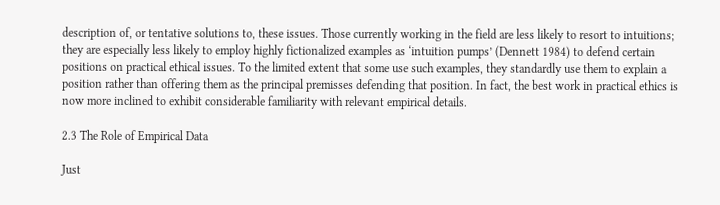description of, or tentative solutions to, these issues. Those currently working in the field are less likely to resort to intuitions; they are especially less likely to employ highly fictionalized examples as ‘intuition pumps’ (Dennett 1984) to defend certain positions on practical ethical issues. To the limited extent that some use such examples, they standardly use them to explain a position rather than offering them as the principal premisses defending that position. In fact, the best work in practical ethics is now more inclined to exhibit considerable familiarity with relevant empirical details.

2.3 The Role of Empirical Data

Just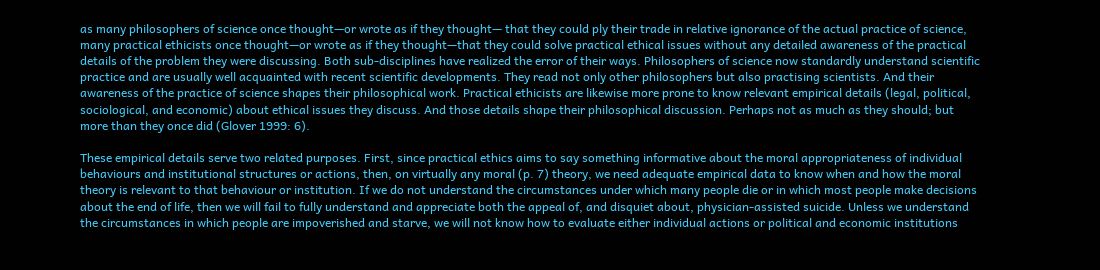as many philosophers of science once thought—or wrote as if they thought— that they could ply their trade in relative ignorance of the actual practice of science, many practical ethicists once thought—or wrote as if they thought—that they could solve practical ethical issues without any detailed awareness of the practical details of the problem they were discussing. Both sub-disciplines have realized the error of their ways. Philosophers of science now standardly understand scientific practice and are usually well acquainted with recent scientific developments. They read not only other philosophers but also practising scientists. And their awareness of the practice of science shapes their philosophical work. Practical ethicists are likewise more prone to know relevant empirical details (legal, political, sociological, and economic) about ethical issues they discuss. And those details shape their philosophical discussion. Perhaps not as much as they should; but more than they once did (Glover 1999: 6).

These empirical details serve two related purposes. First, since practical ethics aims to say something informative about the moral appropriateness of individual behaviours and institutional structures or actions, then, on virtually any moral (p. 7) theory, we need adequate empirical data to know when and how the moral theory is relevant to that behaviour or institution. If we do not understand the circumstances under which many people die or in which most people make decisions about the end of life, then we will fail to fully understand and appreciate both the appeal of, and disquiet about, physician-assisted suicide. Unless we understand the circumstances in which people are impoverished and starve, we will not know how to evaluate either individual actions or political and economic institutions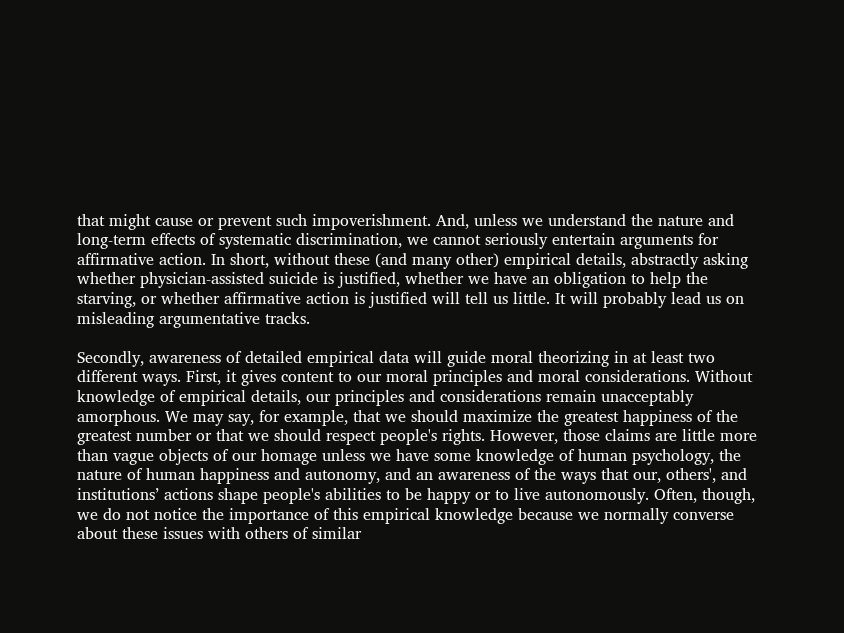that might cause or prevent such impoverishment. And, unless we understand the nature and long-term effects of systematic discrimination, we cannot seriously entertain arguments for affirmative action. In short, without these (and many other) empirical details, abstractly asking whether physician-assisted suicide is justified, whether we have an obligation to help the starving, or whether affirmative action is justified will tell us little. It will probably lead us on misleading argumentative tracks.

Secondly, awareness of detailed empirical data will guide moral theorizing in at least two different ways. First, it gives content to our moral principles and moral considerations. Without knowledge of empirical details, our principles and considerations remain unacceptably amorphous. We may say, for example, that we should maximize the greatest happiness of the greatest number or that we should respect people's rights. However, those claims are little more than vague objects of our homage unless we have some knowledge of human psychology, the nature of human happiness and autonomy, and an awareness of the ways that our, others', and institutions’ actions shape people's abilities to be happy or to live autonomously. Often, though, we do not notice the importance of this empirical knowledge because we normally converse about these issues with others of similar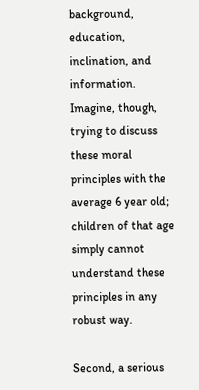background, education, inclination, and information. Imagine, though, trying to discuss these moral principles with the average 6 year old; children of that age simply cannot understand these principles in any robust way.

Second, a serious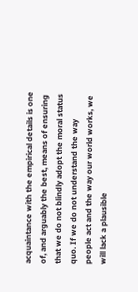acquaintance with the empirical details is one of, and arguably the best, means of ensuring that we do not blindly adopt the moral status quo. If we do not understand the way people act and the way our world works, we will lack a plausible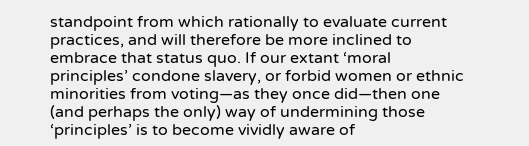standpoint from which rationally to evaluate current practices, and will therefore be more inclined to embrace that status quo. If our extant ‘moral principles’ condone slavery, or forbid women or ethnic minorities from voting—as they once did—then one (and perhaps the only) way of undermining those ‘principles’ is to become vividly aware of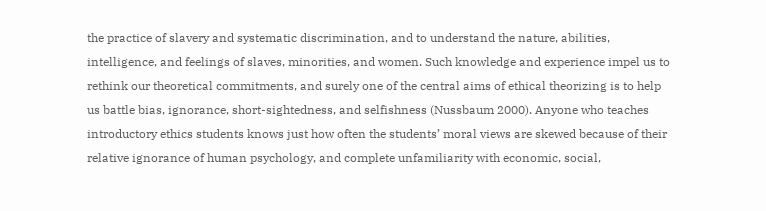the practice of slavery and systematic discrimination, and to understand the nature, abilities, intelligence, and feelings of slaves, minorities, and women. Such knowledge and experience impel us to rethink our theoretical commitments, and surely one of the central aims of ethical theorizing is to help us battle bias, ignorance, short-sightedness, and selfishness (Nussbaum 2000). Anyone who teaches introductory ethics students knows just how often the students’ moral views are skewed because of their relative ignorance of human psychology, and complete unfamiliarity with economic, social,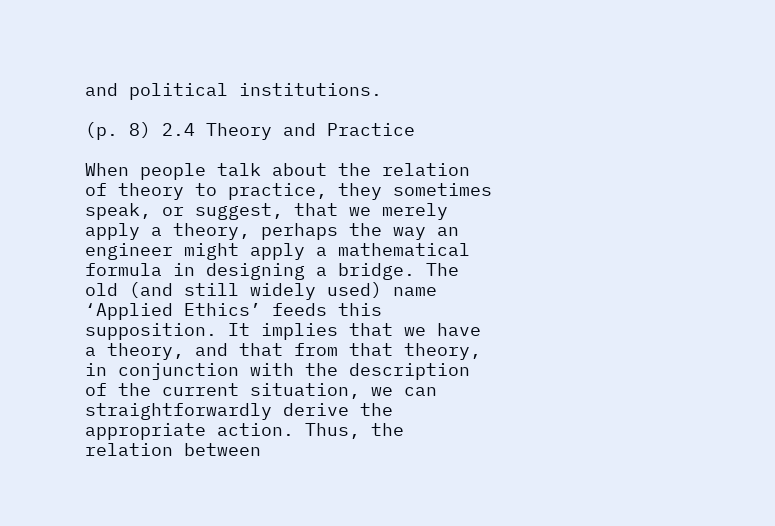and political institutions.

(p. 8) 2.4 Theory and Practice

When people talk about the relation of theory to practice, they sometimes speak, or suggest, that we merely apply a theory, perhaps the way an engineer might apply a mathematical formula in designing a bridge. The old (and still widely used) name ‘Applied Ethics’ feeds this supposition. It implies that we have a theory, and that from that theory, in conjunction with the description of the current situation, we can straightforwardly derive the appropriate action. Thus, the relation between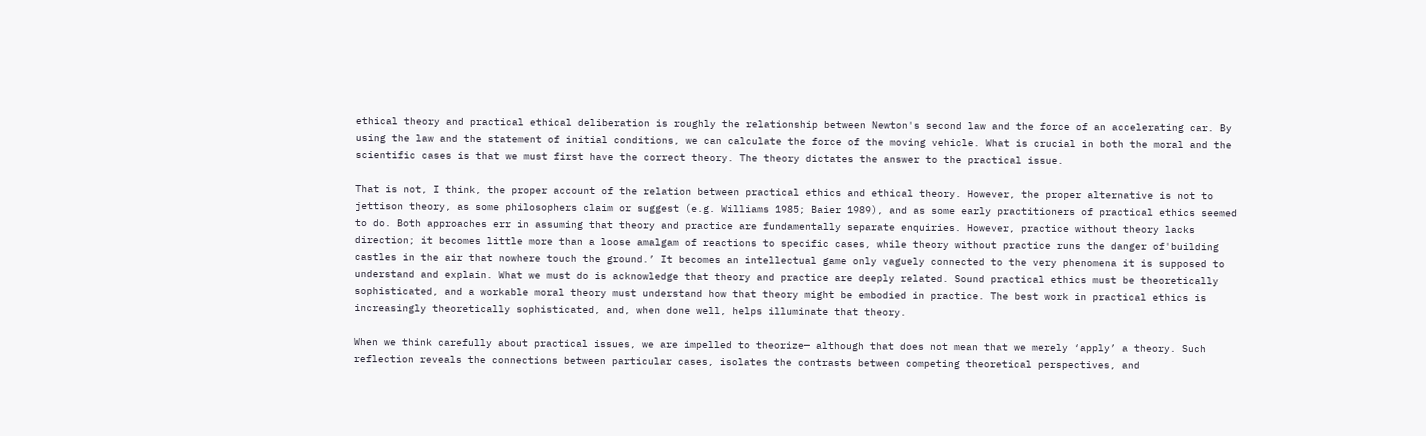ethical theory and practical ethical deliberation is roughly the relationship between Newton's second law and the force of an accelerating car. By using the law and the statement of initial conditions, we can calculate the force of the moving vehicle. What is crucial in both the moral and the scientific cases is that we must first have the correct theory. The theory dictates the answer to the practical issue.

That is not, I think, the proper account of the relation between practical ethics and ethical theory. However, the proper alternative is not to jettison theory, as some philosophers claim or suggest (e.g. Williams 1985; Baier 1989), and as some early practitioners of practical ethics seemed to do. Both approaches err in assuming that theory and practice are fundamentally separate enquiries. However, practice without theory lacks direction; it becomes little more than a loose amalgam of reactions to specific cases, while theory without practice runs the danger of'building castles in the air that nowhere touch the ground.’ It becomes an intellectual game only vaguely connected to the very phenomena it is supposed to understand and explain. What we must do is acknowledge that theory and practice are deeply related. Sound practical ethics must be theoretically sophisticated, and a workable moral theory must understand how that theory might be embodied in practice. The best work in practical ethics is increasingly theoretically sophisticated, and, when done well, helps illuminate that theory.

When we think carefully about practical issues, we are impelled to theorize— although that does not mean that we merely ‘apply’ a theory. Such reflection reveals the connections between particular cases, isolates the contrasts between competing theoretical perspectives, and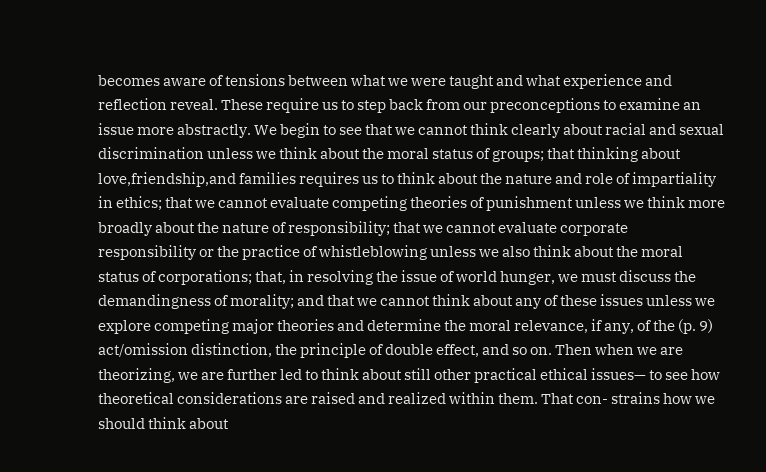becomes aware of tensions between what we were taught and what experience and reflection reveal. These require us to step back from our preconceptions to examine an issue more abstractly. We begin to see that we cannot think clearly about racial and sexual discrimination unless we think about the moral status of groups; that thinking about love,friendship,and families requires us to think about the nature and role of impartiality in ethics; that we cannot evaluate competing theories of punishment unless we think more broadly about the nature of responsibility; that we cannot evaluate corporate responsibility or the practice of whistleblowing unless we also think about the moral status of corporations; that, in resolving the issue of world hunger, we must discuss the demandingness of morality; and that we cannot think about any of these issues unless we explore competing major theories and determine the moral relevance, if any, of the (p. 9) act/omission distinction, the principle of double effect, and so on. Then when we are theorizing, we are further led to think about still other practical ethical issues— to see how theoretical considerations are raised and realized within them. That con- strains how we should think about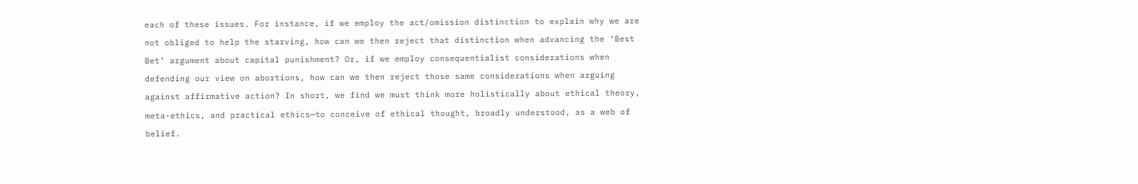each of these issues. For instance, if we employ the act/omission distinction to explain why we are not obliged to help the starving, how can we then reject that distinction when advancing the ‘Best Bet’ argument about capital punishment? Or, if we employ consequentialist considerations when defending our view on abortions, how can we then reject those same considerations when arguing against affirmative action? In short, we find we must think more holistically about ethical theory, meta-ethics, and practical ethics—to conceive of ethical thought, broadly understood, as a web of belief.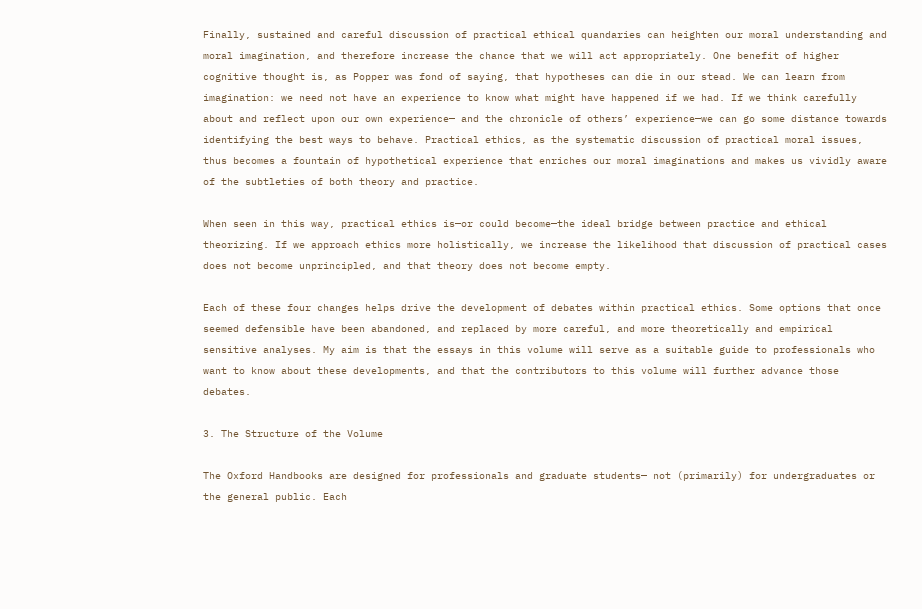Finally, sustained and careful discussion of practical ethical quandaries can heighten our moral understanding and moral imagination, and therefore increase the chance that we will act appropriately. One benefit of higher cognitive thought is, as Popper was fond of saying, that hypotheses can die in our stead. We can learn from imagination: we need not have an experience to know what might have happened if we had. If we think carefully about and reflect upon our own experience— and the chronicle of others’ experience—we can go some distance towards identifying the best ways to behave. Practical ethics, as the systematic discussion of practical moral issues, thus becomes a fountain of hypothetical experience that enriches our moral imaginations and makes us vividly aware of the subtleties of both theory and practice.

When seen in this way, practical ethics is—or could become—the ideal bridge between practice and ethical theorizing. If we approach ethics more holistically, we increase the likelihood that discussion of practical cases does not become unprincipled, and that theory does not become empty.

Each of these four changes helps drive the development of debates within practical ethics. Some options that once seemed defensible have been abandoned, and replaced by more careful, and more theoretically and empirical sensitive analyses. My aim is that the essays in this volume will serve as a suitable guide to professionals who want to know about these developments, and that the contributors to this volume will further advance those debates.

3. The Structure of the Volume

The Oxford Handbooks are designed for professionals and graduate students— not (primarily) for undergraduates or the general public. Each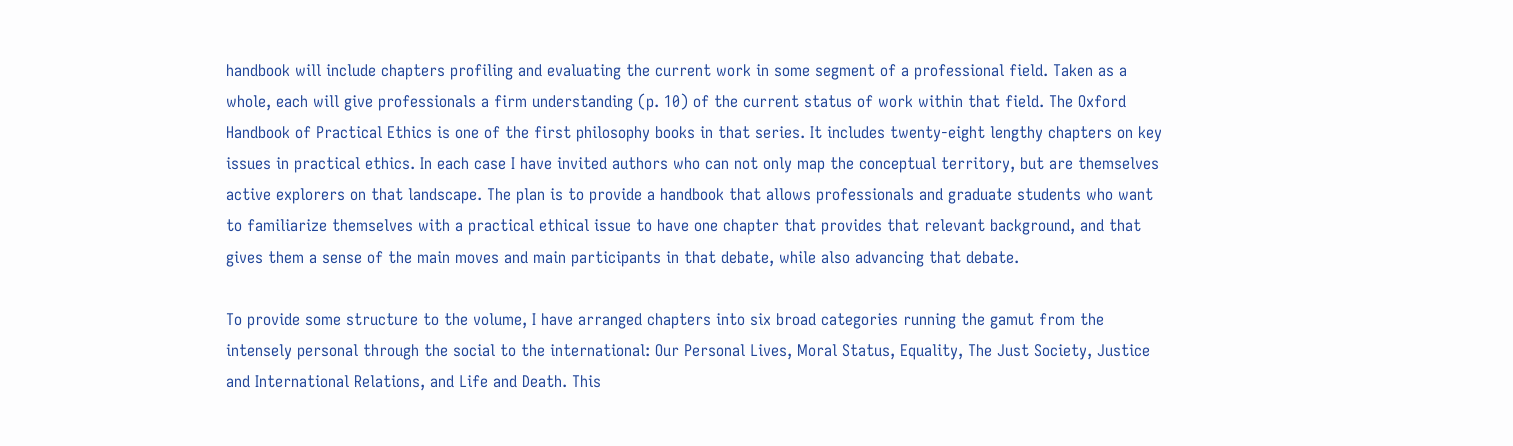handbook will include chapters profiling and evaluating the current work in some segment of a professional field. Taken as a whole, each will give professionals a firm understanding (p. 10) of the current status of work within that field. The Oxford Handbook of Practical Ethics is one of the first philosophy books in that series. It includes twenty-eight lengthy chapters on key issues in practical ethics. In each case I have invited authors who can not only map the conceptual territory, but are themselves active explorers on that landscape. The plan is to provide a handbook that allows professionals and graduate students who want to familiarize themselves with a practical ethical issue to have one chapter that provides that relevant background, and that gives them a sense of the main moves and main participants in that debate, while also advancing that debate.

To provide some structure to the volume, I have arranged chapters into six broad categories running the gamut from the intensely personal through the social to the international: Our Personal Lives, Moral Status, Equality, The Just Society, Justice and International Relations, and Life and Death. This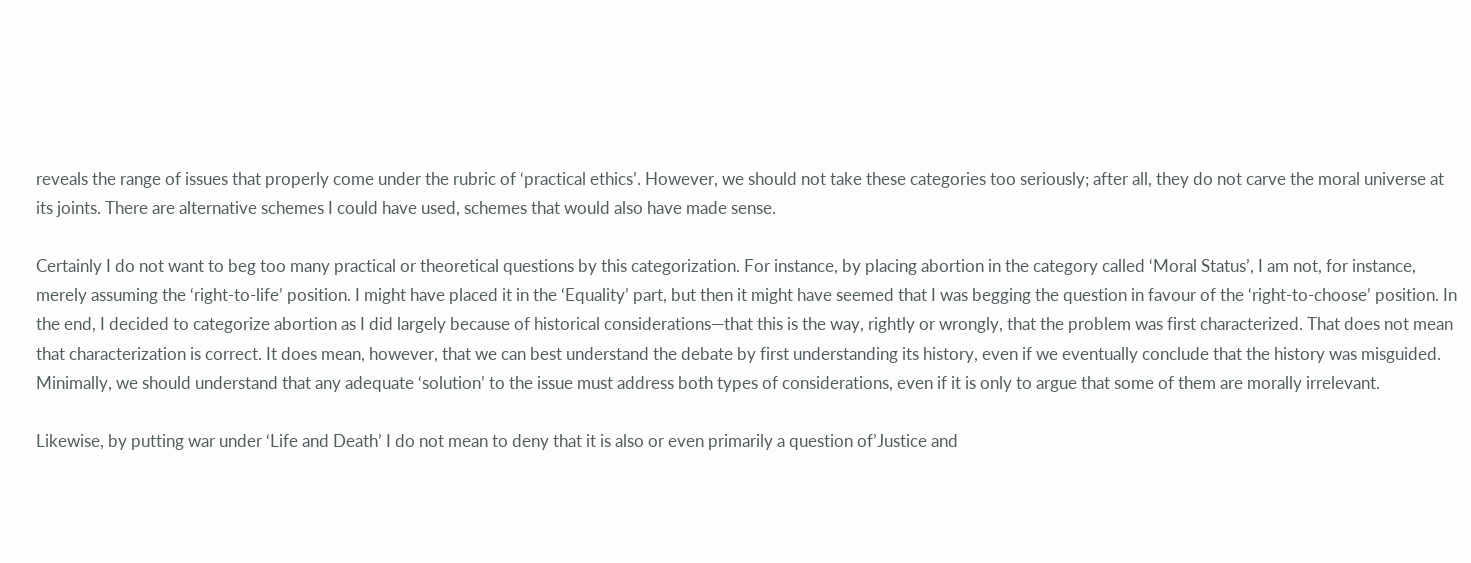reveals the range of issues that properly come under the rubric of ‘practical ethics’. However, we should not take these categories too seriously; after all, they do not carve the moral universe at its joints. There are alternative schemes I could have used, schemes that would also have made sense.

Certainly I do not want to beg too many practical or theoretical questions by this categorization. For instance, by placing abortion in the category called ‘Moral Status’, I am not, for instance, merely assuming the ‘right-to-life’ position. I might have placed it in the ‘Equality’ part, but then it might have seemed that I was begging the question in favour of the ‘right-to-choose’ position. In the end, I decided to categorize abortion as I did largely because of historical considerations—that this is the way, rightly or wrongly, that the problem was first characterized. That does not mean that characterization is correct. It does mean, however, that we can best understand the debate by first understanding its history, even if we eventually conclude that the history was misguided. Minimally, we should understand that any adequate ‘solution’ to the issue must address both types of considerations, even if it is only to argue that some of them are morally irrelevant.

Likewise, by putting war under ‘Life and Death’ I do not mean to deny that it is also or even primarily a question of’Justice and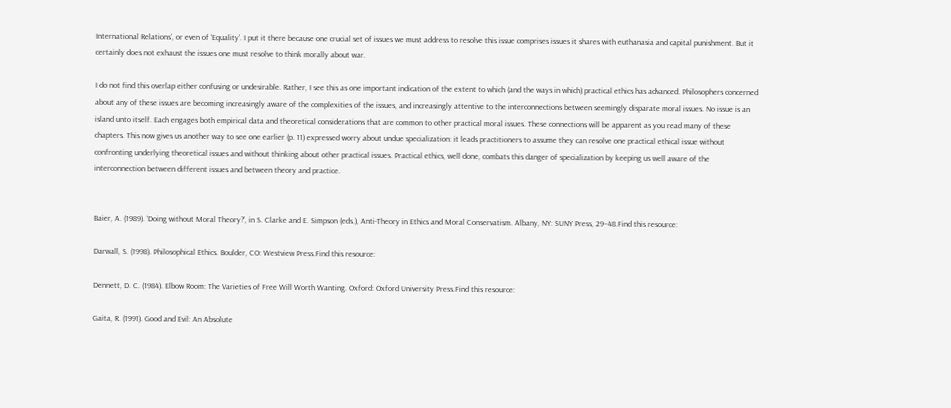International Relations’, or even of ‘Equality’. I put it there because one crucial set of issues we must address to resolve this issue comprises issues it shares with euthanasia and capital punishment. But it certainly does not exhaust the issues one must resolve to think morally about war.

I do not find this overlap either confusing or undesirable. Rather, I see this as one important indication of the extent to which (and the ways in which) practical ethics has advanced. Philosophers concerned about any of these issues are becoming increasingly aware of the complexities of the issues, and increasingly attentive to the interconnections between seemingly disparate moral issues. No issue is an island unto itself. Each engages both empirical data and theoretical considerations that are common to other practical moral issues. These connections will be apparent as you read many of these chapters. This now gives us another way to see one earlier (p. 11) expressed worry about undue specialization: it leads practitioners to assume they can resolve one practical ethical issue without confronting underlying theoretical issues and without thinking about other practical issues. Practical ethics, well done, combats this danger of specialization by keeping us well aware of the interconnection between different issues and between theory and practice.


Baier, A. (1989). ‘Doing without Moral Theory?’, in S. Clarke and E. Simpson (eds.), Anti-Theory in Ethics and Moral Conservatism. Albany, NY: SUNY Press, 29–48.Find this resource:

Darwall, S. (1998). Philosophical Ethics. Boulder, CO: Westview Press.Find this resource:

Dennett, D. C. (1984). Elbow Room: The Varieties of Free Will Worth Wanting. Oxford: Oxford University Press.Find this resource:

Gaita, R. (1991). Good and Evil: An Absolute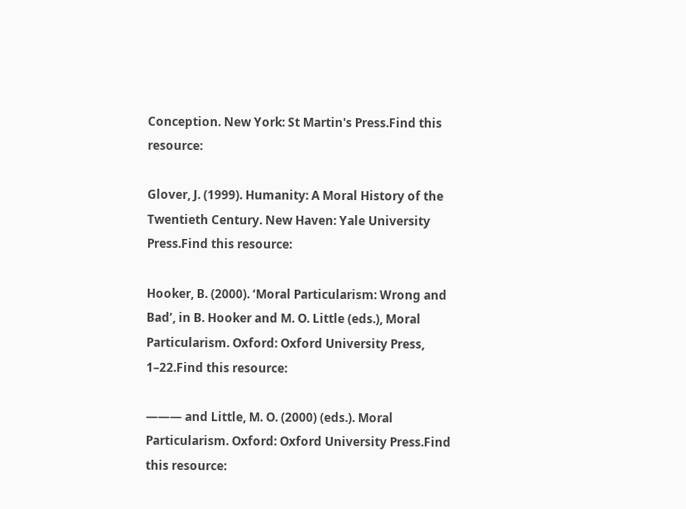Conception. New York: St Martin's Press.Find this resource:

Glover, J. (1999). Humanity: A Moral History of the Twentieth Century. New Haven: Yale University Press.Find this resource:

Hooker, B. (2000). ‘Moral Particularism: Wrong and Bad’, in B. Hooker and M. O. Little (eds.), Moral Particularism. Oxford: Oxford University Press, 1–22.Find this resource:

——— and Little, M. O. (2000) (eds.). Moral Particularism. Oxford: Oxford University Press.Find this resource: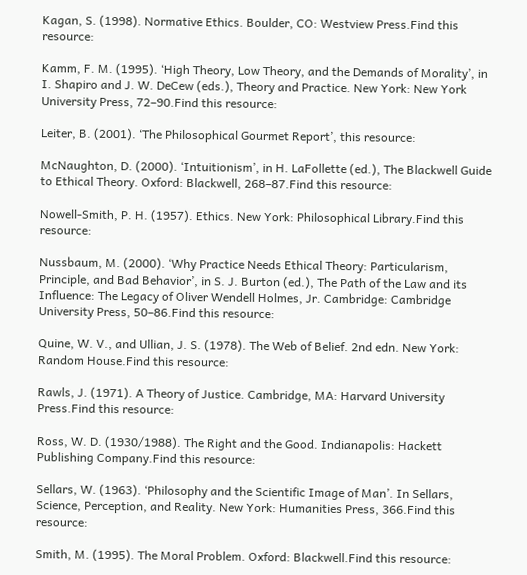Kagan, S. (1998). Normative Ethics. Boulder, CO: Westview Press.Find this resource:

Kamm, F. M. (1995). ‘High Theory, Low Theory, and the Demands of Morality’, in I. Shapiro and J. W. DeCew (eds.), Theory and Practice. New York: New York University Press, 72–90.Find this resource:

Leiter, B. (2001). ‘The Philosophical Gourmet Report’, this resource:

McNaughton, D. (2000). ‘Intuitionism’, in H. LaFollette (ed.), The Blackwell Guide to Ethical Theory. Oxford: Blackwell, 268–87.Find this resource:

Nowell-Smith, P. H. (1957). Ethics. New York: Philosophical Library.Find this resource:

Nussbaum, M. (2000). ‘Why Practice Needs Ethical Theory: Particularism, Principle, and Bad Behavior’, in S. J. Burton (ed.), The Path of the Law and its Influence: The Legacy of Oliver Wendell Holmes, Jr. Cambridge: Cambridge University Press, 50–86.Find this resource:

Quine, W. V., and Ullian, J. S. (1978). The Web of Belief. 2nd edn. New York: Random House.Find this resource:

Rawls, J. (1971). A Theory of Justice. Cambridge, MA: Harvard University Press.Find this resource:

Ross, W. D. (1930/1988). The Right and the Good. Indianapolis: Hackett Publishing Company.Find this resource:

Sellars, W. (1963). ‘Philosophy and the Scientific Image of Man’. In Sellars, Science, Perception, and Reality. New York: Humanities Press, 366.Find this resource:

Smith, M. (1995). The Moral Problem. Oxford: Blackwell.Find this resource: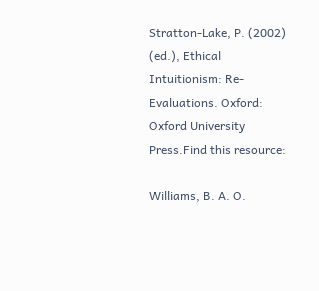Stratton-Lake, P. (2002) (ed.), Ethical Intuitionism: Re-Evaluations. Oxford: Oxford University Press.Find this resource:

Williams, B. A. O.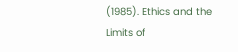(1985). Ethics and the Limits of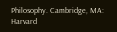Philosophy. Cambridge, MA: Harvard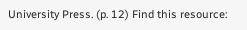University Press. (p. 12) Find this resource: